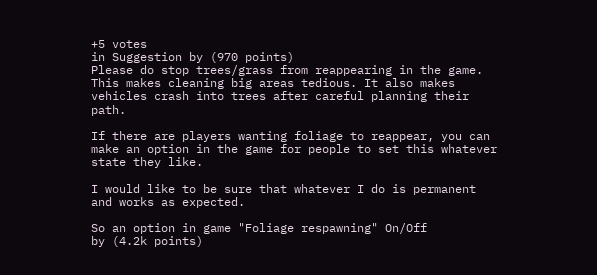+5 votes
in Suggestion by (970 points)
Please do stop trees/grass from reappearing in the game. This makes cleaning big areas tedious. It also makes vehicles crash into trees after careful planning their path.

If there are players wanting foliage to reappear, you can make an option in the game for people to set this whatever state they like.

I would like to be sure that whatever I do is permanent and works as expected.

So an option in game "Foliage respawning" On/Off
by (4.2k points)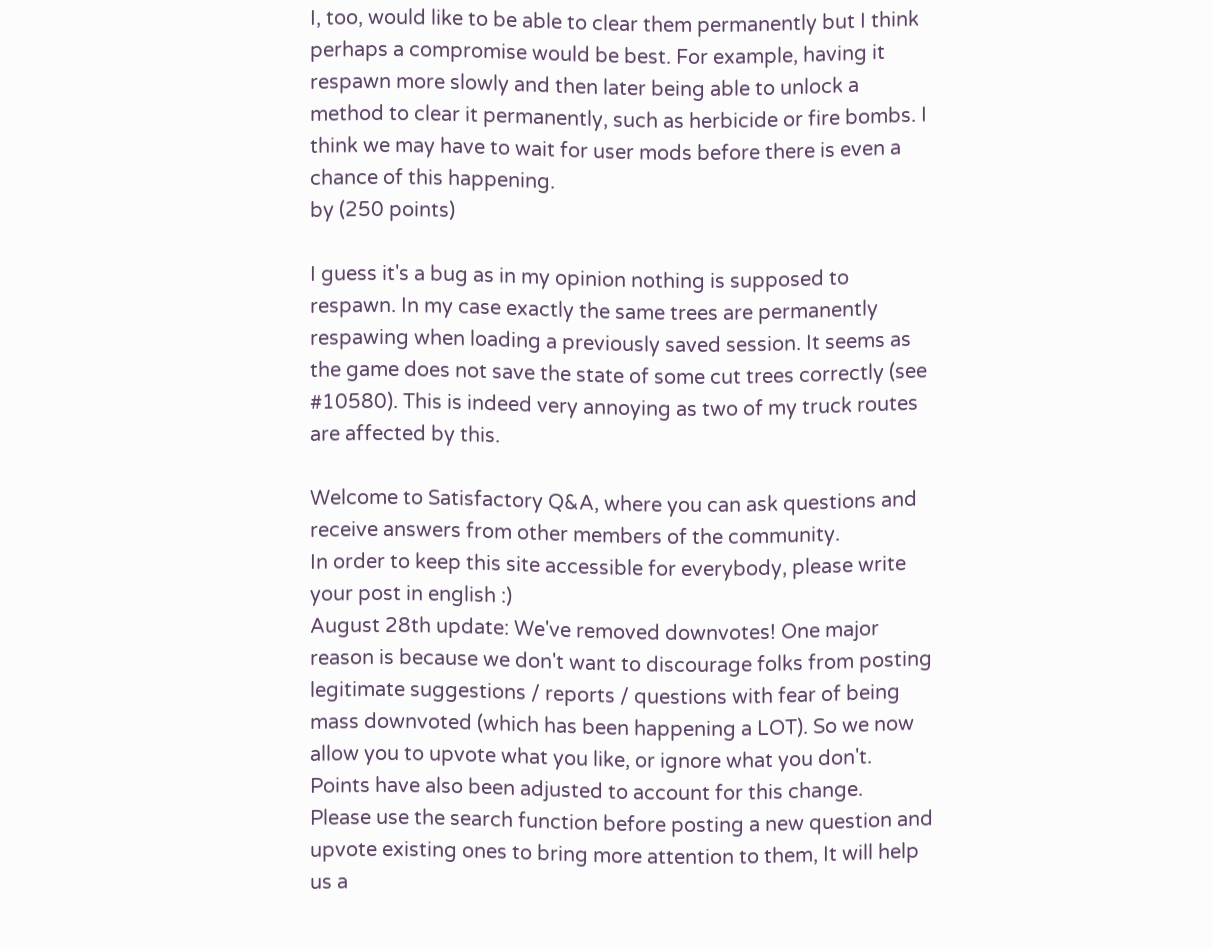I, too, would like to be able to clear them permanently but I think perhaps a compromise would be best. For example, having it respawn more slowly and then later being able to unlock a method to clear it permanently, such as herbicide or fire bombs. I think we may have to wait for user mods before there is even a chance of this happening.
by (250 points)

I guess it's a bug as in my opinion nothing is supposed to respawn. In my case exactly the same trees are permanently respawing when loading a previously saved session. It seems as the game does not save the state of some cut trees correctly (see #10580). This is indeed very annoying as two of my truck routes are affected by this.

Welcome to Satisfactory Q&A, where you can ask questions and receive answers from other members of the community.
In order to keep this site accessible for everybody, please write your post in english :)
August 28th update: We've removed downvotes! One major reason is because we don't want to discourage folks from posting legitimate suggestions / reports / questions with fear of being mass downvoted (which has been happening a LOT). So we now allow you to upvote what you like, or ignore what you don't. Points have also been adjusted to account for this change.
Please use the search function before posting a new question and upvote existing ones to bring more attention to them, It will help us a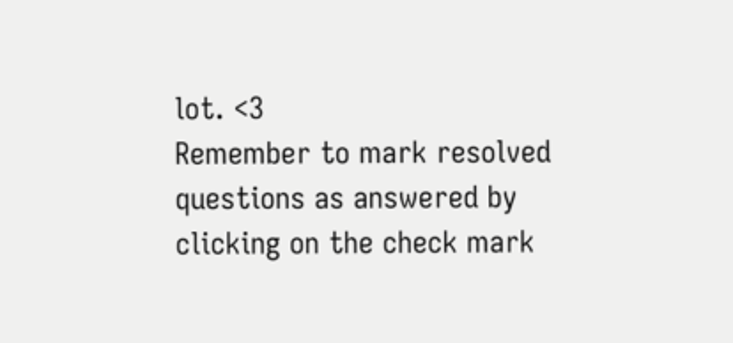lot. <3
Remember to mark resolved questions as answered by clicking on the check mark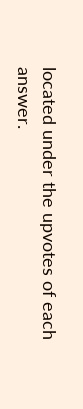located under the upvotes of each answer.